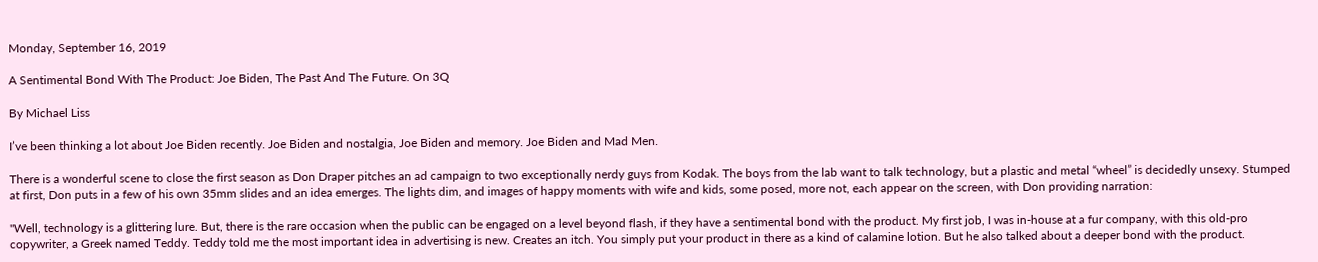Monday, September 16, 2019

A Sentimental Bond With The Product: Joe Biden, The Past And The Future. On 3Q

By Michael Liss

I’ve been thinking a lot about Joe Biden recently. Joe Biden and nostalgia, Joe Biden and memory. Joe Biden and Mad Men.

There is a wonderful scene to close the first season as Don Draper pitches an ad campaign to two exceptionally nerdy guys from Kodak. The boys from the lab want to talk technology, but a plastic and metal “wheel” is decidedly unsexy. Stumped at first, Don puts in a few of his own 35mm slides and an idea emerges. The lights dim, and images of happy moments with wife and kids, some posed, more not, each appear on the screen, with Don providing narration:

"Well, technology is a glittering lure. But, there is the rare occasion when the public can be engaged on a level beyond flash, if they have a sentimental bond with the product. My first job, I was in-house at a fur company, with this old-pro copywriter, a Greek named Teddy. Teddy told me the most important idea in advertising is new. Creates an itch. You simply put your product in there as a kind of calamine lotion. But he also talked about a deeper bond with the product.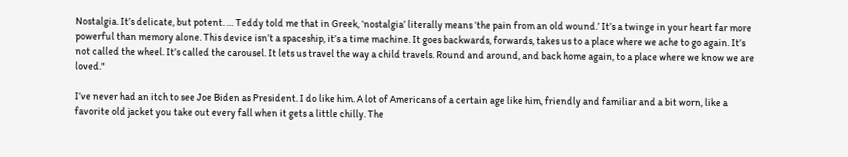Nostalgia. It’s delicate, but potent. … Teddy told me that in Greek, ‘nostalgia’ literally means ‘the pain from an old wound.’ It’s a twinge in your heart far more powerful than memory alone. This device isn’t a spaceship, it’s a time machine. It goes backwards, forwards, takes us to a place where we ache to go again. It’s not called the wheel. It’s called the carousel. It lets us travel the way a child travels. Round and around, and back home again, to a place where we know we are loved."

I’ve never had an itch to see Joe Biden as President. I do like him. A lot of Americans of a certain age like him, friendly and familiar and a bit worn, like a favorite old jacket you take out every fall when it gets a little chilly. The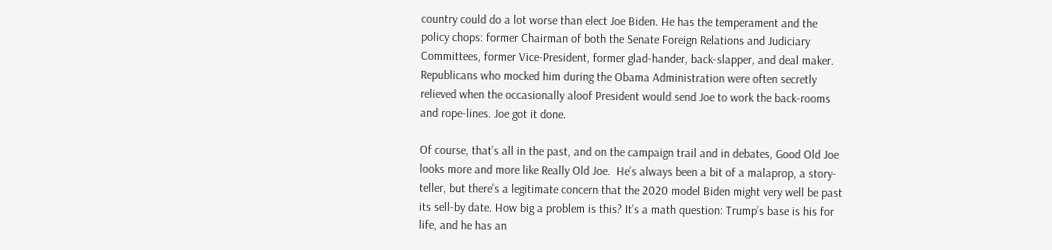country could do a lot worse than elect Joe Biden. He has the temperament and the policy chops: former Chairman of both the Senate Foreign Relations and Judiciary Committees, former Vice-President, former glad-hander, back-slapper, and deal maker. Republicans who mocked him during the Obama Administration were often secretly relieved when the occasionally aloof President would send Joe to work the back-rooms and rope-lines. Joe got it done.

Of course, that’s all in the past, and on the campaign trail and in debates, Good Old Joe looks more and more like Really Old Joe.  He’s always been a bit of a malaprop, a story-teller, but there’s a legitimate concern that the 2020 model Biden might very well be past its sell-by date. How big a problem is this? It’s a math question: Trump’s base is his for life, and he has an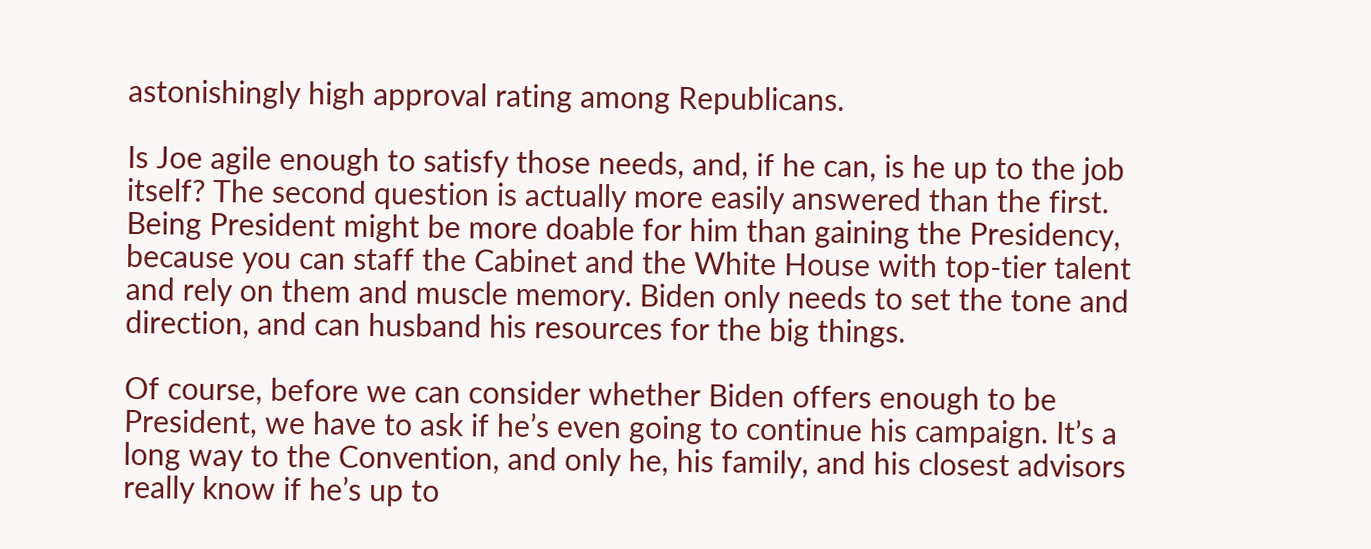astonishingly high approval rating among Republicans.

Is Joe agile enough to satisfy those needs, and, if he can, is he up to the job itself? The second question is actually more easily answered than the first. Being President might be more doable for him than gaining the Presidency, because you can staff the Cabinet and the White House with top-tier talent and rely on them and muscle memory. Biden only needs to set the tone and direction, and can husband his resources for the big things.

Of course, before we can consider whether Biden offers enough to be President, we have to ask if he’s even going to continue his campaign. It’s a long way to the Convention, and only he, his family, and his closest advisors really know if he’s up to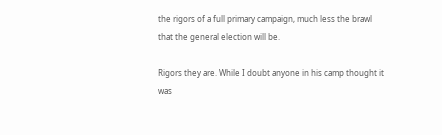the rigors of a full primary campaign, much less the brawl that the general election will be.

Rigors they are. While I doubt anyone in his camp thought it was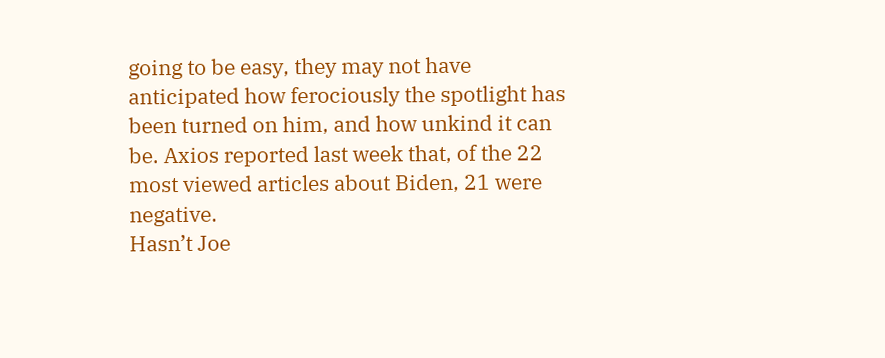going to be easy, they may not have anticipated how ferociously the spotlight has been turned on him, and how unkind it can be. Axios reported last week that, of the 22 most viewed articles about Biden, 21 were negative.
Hasn’t Joe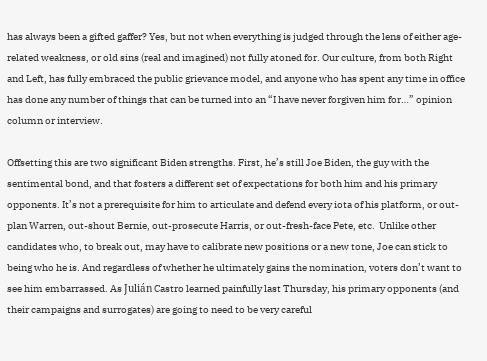has always been a gifted gaffer? Yes, but not when everything is judged through the lens of either age-related weakness, or old sins (real and imagined) not fully atoned for. Our culture, from both Right and Left, has fully embraced the public grievance model, and anyone who has spent any time in office has done any number of things that can be turned into an “I have never forgiven him for…” opinion column or interview.

Offsetting this are two significant Biden strengths. First, he’s still Joe Biden, the guy with the sentimental bond, and that fosters a different set of expectations for both him and his primary opponents. It’s not a prerequisite for him to articulate and defend every iota of his platform, or out-plan Warren, out-shout Bernie, out-prosecute Harris, or out-fresh-face Pete, etc.  Unlike other candidates who, to break out, may have to calibrate new positions or a new tone, Joe can stick to being who he is. And regardless of whether he ultimately gains the nomination, voters don’t want to see him embarrassed. As Julián Castro learned painfully last Thursday, his primary opponents (and their campaigns and surrogates) are going to need to be very careful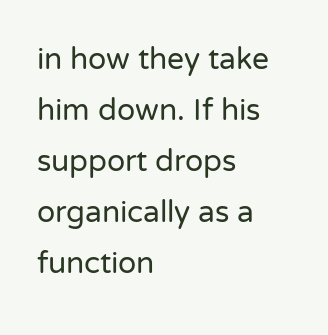in how they take him down. If his support drops organically as a function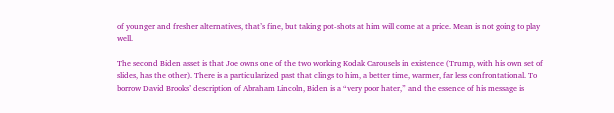of younger and fresher alternatives, that’s fine, but taking pot-shots at him will come at a price. Mean is not going to play well.

The second Biden asset is that Joe owns one of the two working Kodak Carousels in existence (Trump, with his own set of slides, has the other). There is a particularized past that clings to him, a better time, warmer, far less confrontational. To borrow David Brooks’ description of Abraham Lincoln, Biden is a “very poor hater,” and the essence of his message is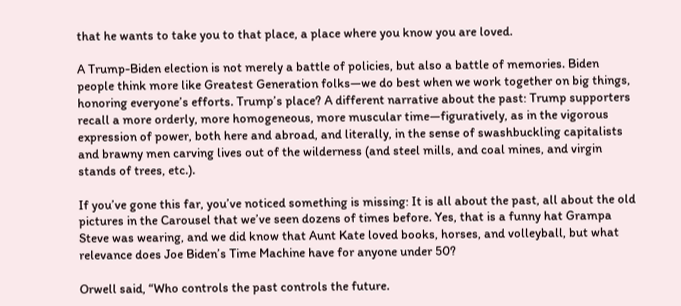that he wants to take you to that place, a place where you know you are loved.

A Trump-Biden election is not merely a battle of policies, but also a battle of memories. Biden people think more like Greatest Generation folks—we do best when we work together on big things, honoring everyone’s efforts. Trump’s place? A different narrative about the past: Trump supporters recall a more orderly, more homogeneous, more muscular time—figuratively, as in the vigorous expression of power, both here and abroad, and literally, in the sense of swashbuckling capitalists and brawny men carving lives out of the wilderness (and steel mills, and coal mines, and virgin stands of trees, etc.).

If you’ve gone this far, you’ve noticed something is missing: It is all about the past, all about the old pictures in the Carousel that we’ve seen dozens of times before. Yes, that is a funny hat Grampa Steve was wearing, and we did know that Aunt Kate loved books, horses, and volleyball, but what relevance does Joe Biden’s Time Machine have for anyone under 50?

Orwell said, “Who controls the past controls the future.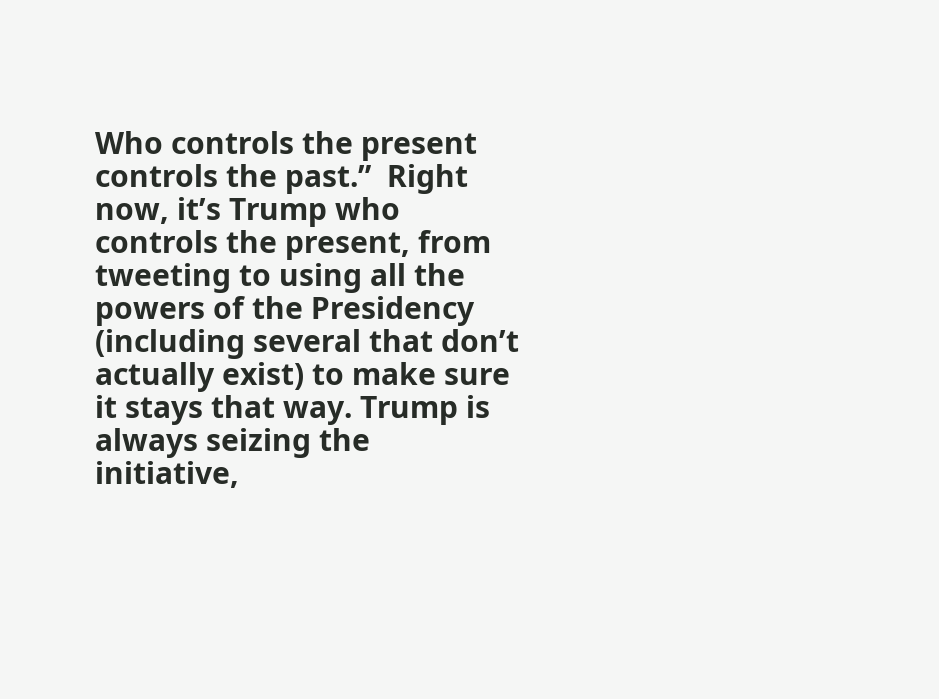Who controls the present controls the past.”  Right now, it’s Trump who controls the present, from tweeting to using all the powers of the Presidency (including several that don’t actually exist) to make sure it stays that way. Trump is always seizing the initiative,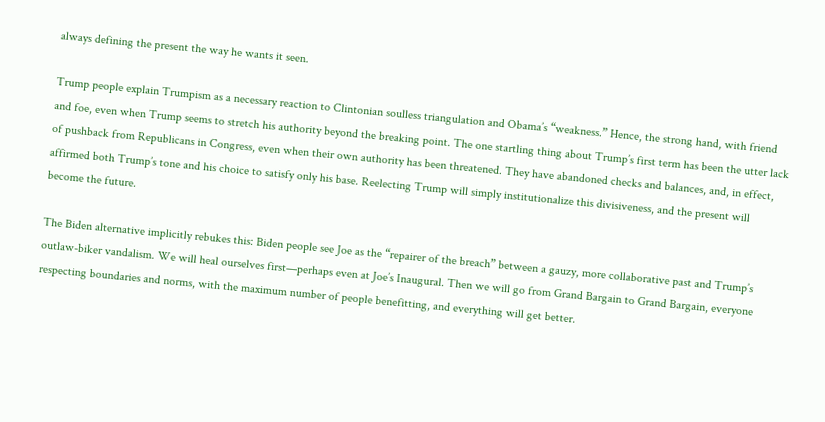always defining the present the way he wants it seen.

Trump people explain Trumpism as a necessary reaction to Clintonian soulless triangulation and Obama’s “weakness.” Hence, the strong hand, with friend and foe, even when Trump seems to stretch his authority beyond the breaking point. The one startling thing about Trump’s first term has been the utter lack of pushback from Republicans in Congress, even when their own authority has been threatened. They have abandoned checks and balances, and, in effect, affirmed both Trump’s tone and his choice to satisfy only his base. Reelecting Trump will simply institutionalize this divisiveness, and the present will become the future.

The Biden alternative implicitly rebukes this: Biden people see Joe as the “repairer of the breach” between a gauzy, more collaborative past and Trump’s outlaw-biker vandalism. We will heal ourselves first—perhaps even at Joe’s Inaugural. Then we will go from Grand Bargain to Grand Bargain, everyone respecting boundaries and norms, with the maximum number of people benefitting, and everything will get better.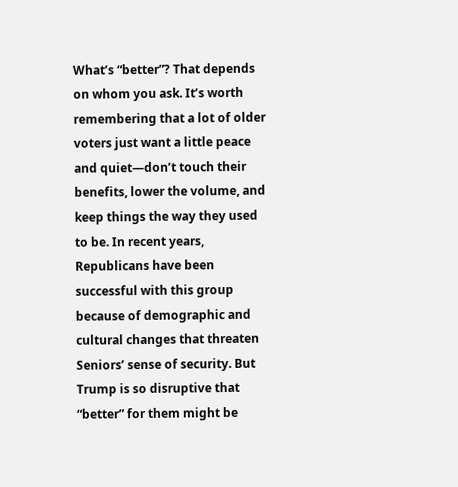What’s “better”? That depends on whom you ask. It’s worth remembering that a lot of older voters just want a little peace and quiet—don’t touch their benefits, lower the volume, and keep things the way they used to be. In recent years, Republicans have been successful with this group because of demographic and cultural changes that threaten Seniors’ sense of security. But Trump is so disruptive that “better” for them might be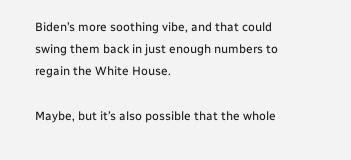Biden’s more soothing vibe, and that could swing them back in just enough numbers to regain the White House.

Maybe, but it’s also possible that the whole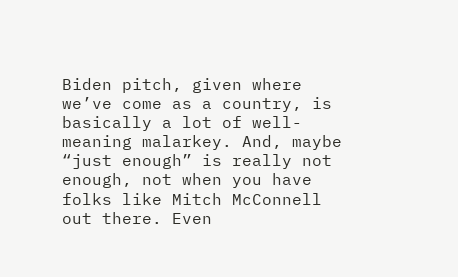Biden pitch, given where we’ve come as a country, is basically a lot of well-meaning malarkey. And, maybe “just enough” is really not enough, not when you have folks like Mitch McConnell out there. Even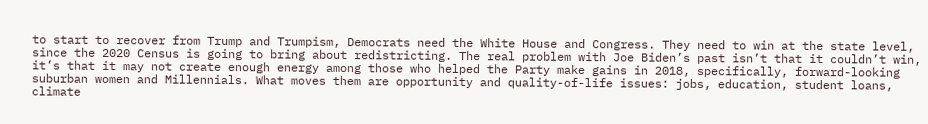to start to recover from Trump and Trumpism, Democrats need the White House and Congress. They need to win at the state level, since the 2020 Census is going to bring about redistricting. The real problem with Joe Biden’s past isn’t that it couldn’t win, it’s that it may not create enough energy among those who helped the Party make gains in 2018, specifically, forward-looking suburban women and Millennials. What moves them are opportunity and quality-of-life issues: jobs, education, student loans, climate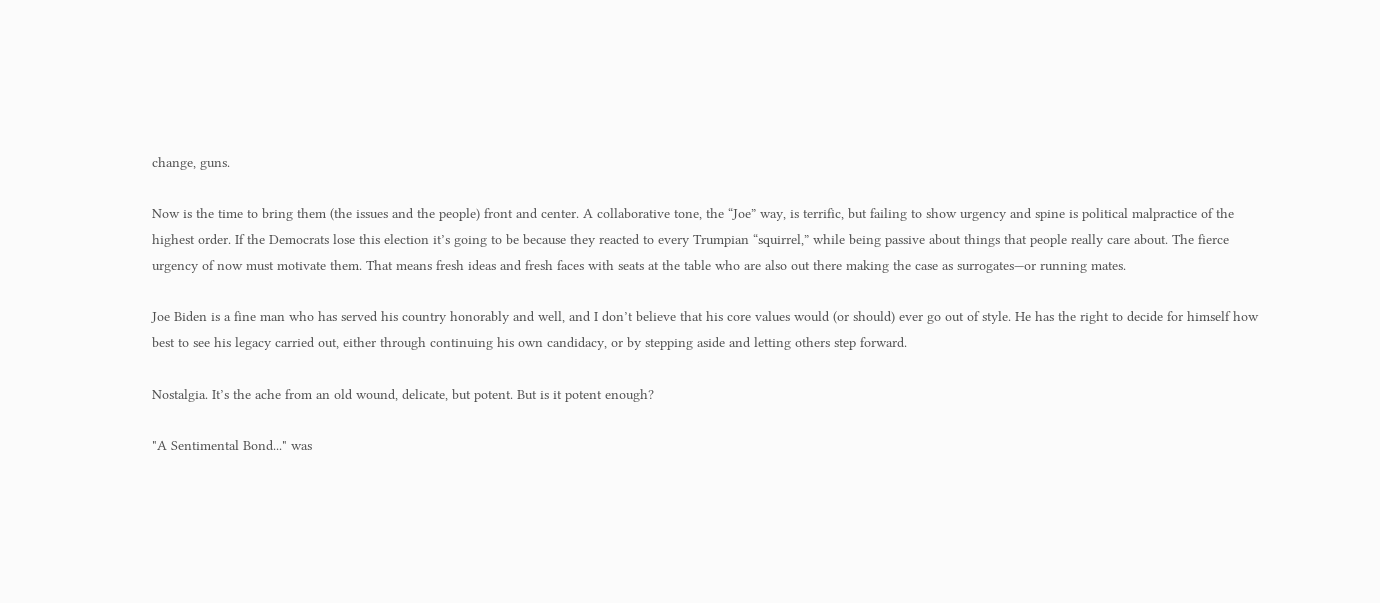change, guns.

Now is the time to bring them (the issues and the people) front and center. A collaborative tone, the “Joe” way, is terrific, but failing to show urgency and spine is political malpractice of the highest order. If the Democrats lose this election it’s going to be because they reacted to every Trumpian “squirrel,” while being passive about things that people really care about. The fierce urgency of now must motivate them. That means fresh ideas and fresh faces with seats at the table who are also out there making the case as surrogates—or running mates.

Joe Biden is a fine man who has served his country honorably and well, and I don’t believe that his core values would (or should) ever go out of style. He has the right to decide for himself how best to see his legacy carried out, either through continuing his own candidacy, or by stepping aside and letting others step forward.

Nostalgia. It’s the ache from an old wound, delicate, but potent. But is it potent enough?

"A Sentimental Bond..." was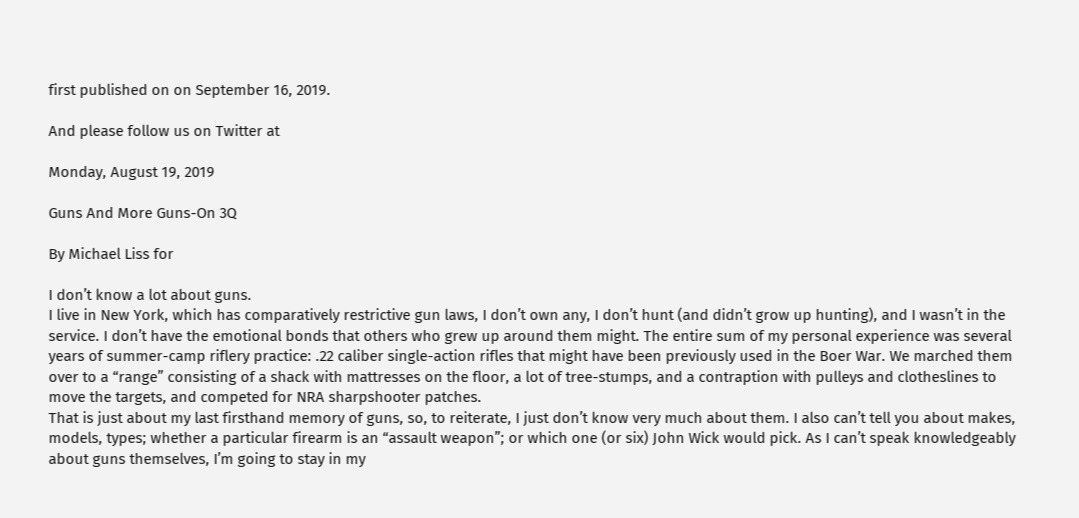first published on on September 16, 2019.

And please follow us on Twitter at

Monday, August 19, 2019

Guns And More Guns-On 3Q

By Michael Liss for

I don’t know a lot about guns.
I live in New York, which has comparatively restrictive gun laws, I don’t own any, I don’t hunt (and didn’t grow up hunting), and I wasn’t in the service. I don’t have the emotional bonds that others who grew up around them might. The entire sum of my personal experience was several years of summer-camp riflery practice: .22 caliber single-action rifles that might have been previously used in the Boer War. We marched them over to a “range” consisting of a shack with mattresses on the floor, a lot of tree-stumps, and a contraption with pulleys and clotheslines to move the targets, and competed for NRA sharpshooter patches.
That is just about my last firsthand memory of guns, so, to reiterate, I just don’t know very much about them. I also can’t tell you about makes, models, types; whether a particular firearm is an “assault weapon”; or which one (or six) John Wick would pick. As I can’t speak knowledgeably about guns themselves, I’m going to stay in my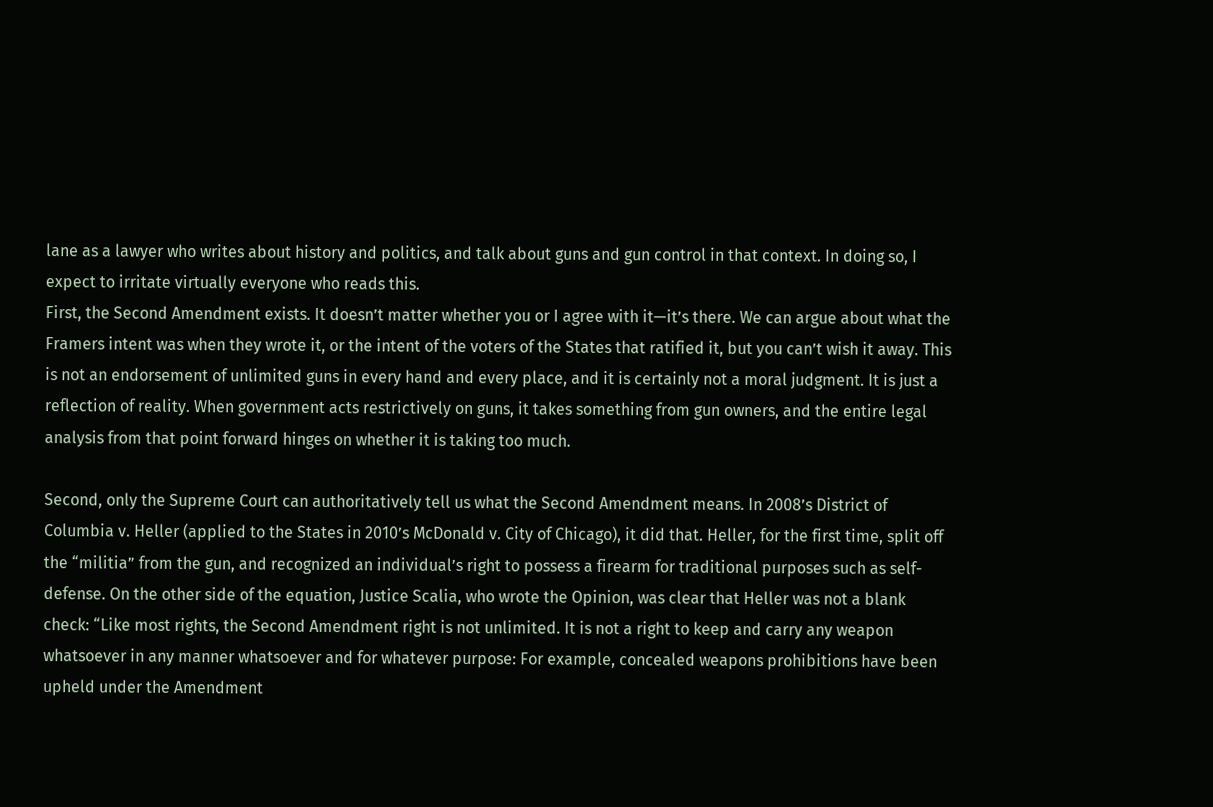lane as a lawyer who writes about history and politics, and talk about guns and gun control in that context. In doing so, I expect to irritate virtually everyone who reads this.
First, the Second Amendment exists. It doesn’t matter whether you or I agree with it—it’s there. We can argue about what the Framers intent was when they wrote it, or the intent of the voters of the States that ratified it, but you can’t wish it away. This is not an endorsement of unlimited guns in every hand and every place, and it is certainly not a moral judgment. It is just a reflection of reality. When government acts restrictively on guns, it takes something from gun owners, and the entire legal analysis from that point forward hinges on whether it is taking too much.

Second, only the Supreme Court can authoritatively tell us what the Second Amendment means. In 2008’s District of Columbia v. Heller (applied to the States in 2010’s McDonald v. City of Chicago), it did that. Heller, for the first time, split off the “militia” from the gun, and recognized an individual’s right to possess a firearm for traditional purposes such as self-defense. On the other side of the equation, Justice Scalia, who wrote the Opinion, was clear that Heller was not a blank check: “Like most rights, the Second Amendment right is not unlimited. It is not a right to keep and carry any weapon whatsoever in any manner whatsoever and for whatever purpose: For example, concealed weapons prohibitions have been upheld under the Amendment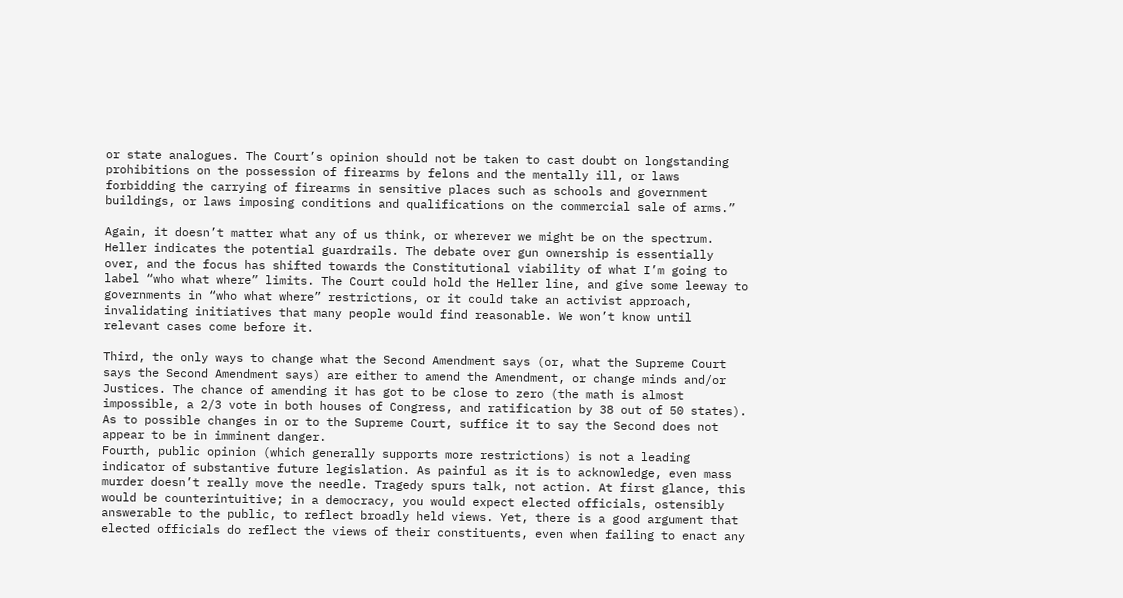or state analogues. The Court’s opinion should not be taken to cast doubt on longstanding prohibitions on the possession of firearms by felons and the mentally ill, or laws forbidding the carrying of firearms in sensitive places such as schools and government buildings, or laws imposing conditions and qualifications on the commercial sale of arms.”

Again, it doesn’t matter what any of us think, or wherever we might be on the spectrum. Heller indicates the potential guardrails. The debate over gun ownership is essentially over, and the focus has shifted towards the Constitutional viability of what I’m going to label “who what where” limits. The Court could hold the Heller line, and give some leeway to governments in “who what where” restrictions, or it could take an activist approach, invalidating initiatives that many people would find reasonable. We won’t know until relevant cases come before it.

Third, the only ways to change what the Second Amendment says (or, what the Supreme Court says the Second Amendment says) are either to amend the Amendment, or change minds and/or Justices. The chance of amending it has got to be close to zero (the math is almost impossible, a 2/3 vote in both houses of Congress, and ratification by 38 out of 50 states). As to possible changes in or to the Supreme Court, suffice it to say the Second does not appear to be in imminent danger.
Fourth, public opinion (which generally supports more restrictions) is not a leading indicator of substantive future legislation. As painful as it is to acknowledge, even mass murder doesn’t really move the needle. Tragedy spurs talk, not action. At first glance, this would be counterintuitive; in a democracy, you would expect elected officials, ostensibly answerable to the public, to reflect broadly held views. Yet, there is a good argument that elected officials do reflect the views of their constituents, even when failing to enact any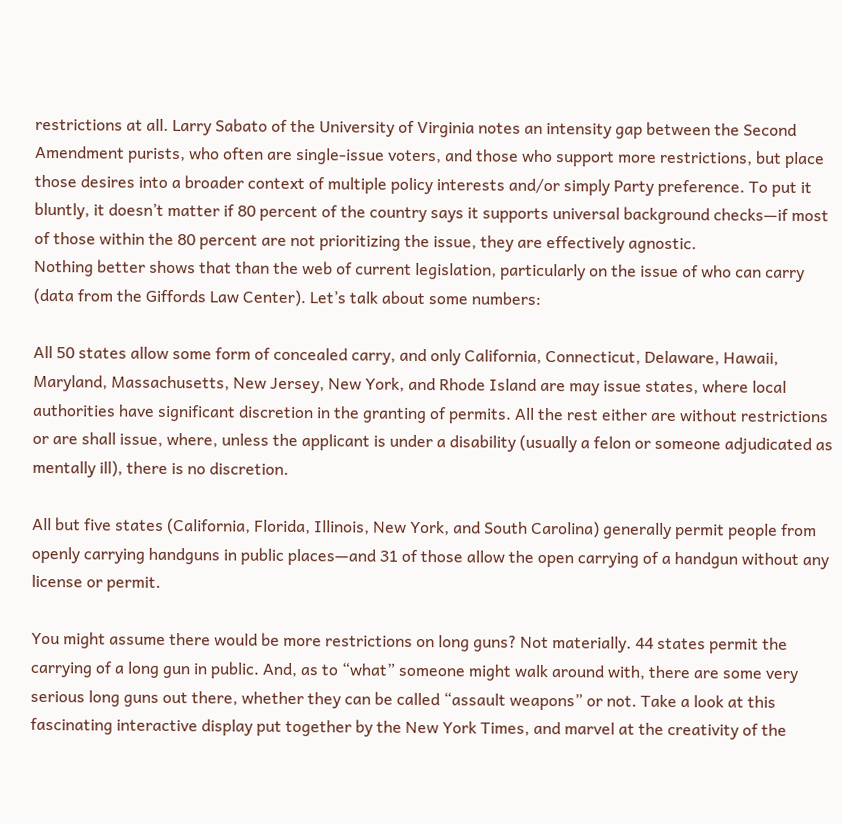restrictions at all. Larry Sabato of the University of Virginia notes an intensity gap between the Second Amendment purists, who often are single-issue voters, and those who support more restrictions, but place those desires into a broader context of multiple policy interests and/or simply Party preference. To put it bluntly, it doesn’t matter if 80 percent of the country says it supports universal background checks—if most of those within the 80 percent are not prioritizing the issue, they are effectively agnostic.
Nothing better shows that than the web of current legislation, particularly on the issue of who can carry (data from the Giffords Law Center). Let’s talk about some numbers:

All 50 states allow some form of concealed carry, and only California, Connecticut, Delaware, Hawaii, Maryland, Massachusetts, New Jersey, New York, and Rhode Island are may issue states, where local authorities have significant discretion in the granting of permits. All the rest either are without restrictions or are shall issue, where, unless the applicant is under a disability (usually a felon or someone adjudicated as mentally ill), there is no discretion.

All but five states (California, Florida, Illinois, New York, and South Carolina) generally permit people from openly carrying handguns in public places—and 31 of those allow the open carrying of a handgun without any license or permit.

You might assume there would be more restrictions on long guns? Not materially. 44 states permit the carrying of a long gun in public. And, as to “what” someone might walk around with, there are some very serious long guns out there, whether they can be called “assault weapons” or not. Take a look at this fascinating interactive display put together by the New York Times, and marvel at the creativity of the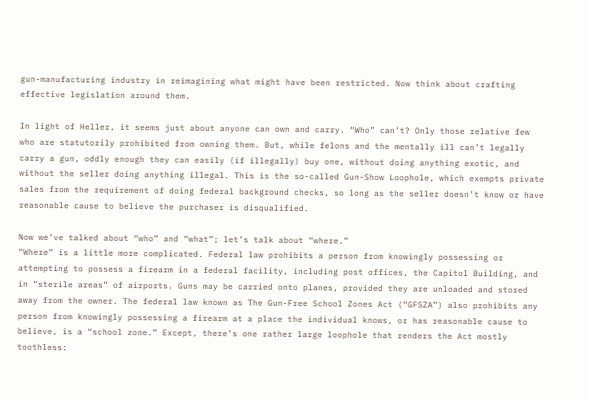gun-manufacturing industry in reimagining what might have been restricted. Now think about crafting effective legislation around them.

In light of Heller, it seems just about anyone can own and carry. “Who” can’t? Only those relative few who are statutorily prohibited from owning them. But, while felons and the mentally ill can’t legally carry a gun, oddly enough they can easily (if illegally) buy one, without doing anything exotic, and without the seller doing anything illegal. This is the so-called Gun-Show Loophole, which exempts private sales from the requirement of doing federal background checks, so long as the seller doesn’t know or have reasonable cause to believe the purchaser is disqualified.

Now we’ve talked about “who” and “what”; let’s talk about “where.”
“Where” is a little more complicated. Federal law prohibits a person from knowingly possessing or attempting to possess a firearm in a federal facility, including post offices, the Capitol Building, and in “sterile areas” of airports. Guns may be carried onto planes, provided they are unloaded and stored away from the owner. The federal law known as The Gun-Free School Zones Act (“GFSZA”) also prohibits any person from knowingly possessing a firearm at a place the individual knows, or has reasonable cause to believe, is a “school zone.” Except, there’s one rather large loophole that renders the Act mostly toothless: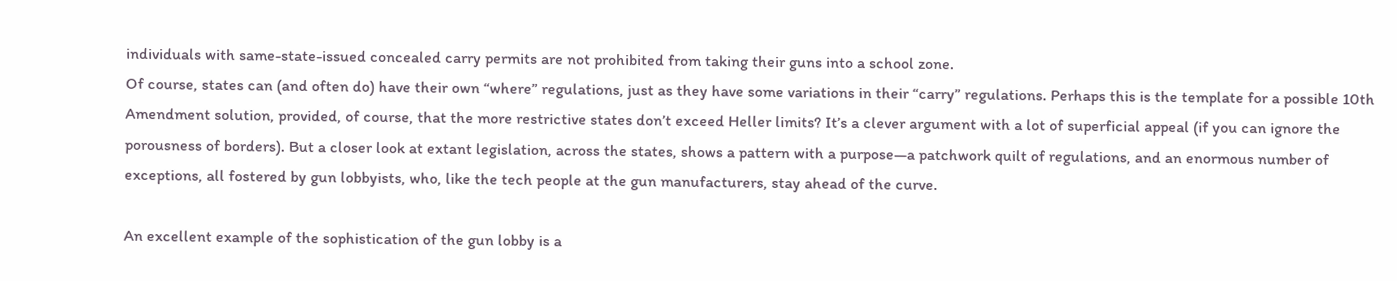individuals with same-state-issued concealed carry permits are not prohibited from taking their guns into a school zone.
Of course, states can (and often do) have their own “where” regulations, just as they have some variations in their “carry” regulations. Perhaps this is the template for a possible 10th Amendment solution, provided, of course, that the more restrictive states don’t exceed Heller limits? It’s a clever argument with a lot of superficial appeal (if you can ignore the porousness of borders). But a closer look at extant legislation, across the states, shows a pattern with a purpose—a patchwork quilt of regulations, and an enormous number of exceptions, all fostered by gun lobbyists, who, like the tech people at the gun manufacturers, stay ahead of the curve.

An excellent example of the sophistication of the gun lobby is a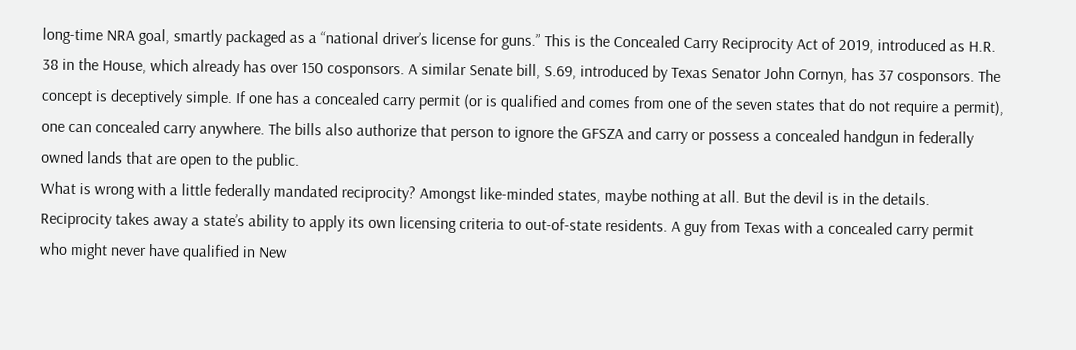long-time NRA goal, smartly packaged as a “national driver’s license for guns.” This is the Concealed Carry Reciprocity Act of 2019, introduced as H.R. 38 in the House, which already has over 150 cosponsors. A similar Senate bill, S.69, introduced by Texas Senator John Cornyn, has 37 cosponsors. The concept is deceptively simple. If one has a concealed carry permit (or is qualified and comes from one of the seven states that do not require a permit), one can concealed carry anywhere. The bills also authorize that person to ignore the GFSZA and carry or possess a concealed handgun in federally owned lands that are open to the public.
What is wrong with a little federally mandated reciprocity? Amongst like-minded states, maybe nothing at all. But the devil is in the details. Reciprocity takes away a state’s ability to apply its own licensing criteria to out-of-state residents. A guy from Texas with a concealed carry permit who might never have qualified in New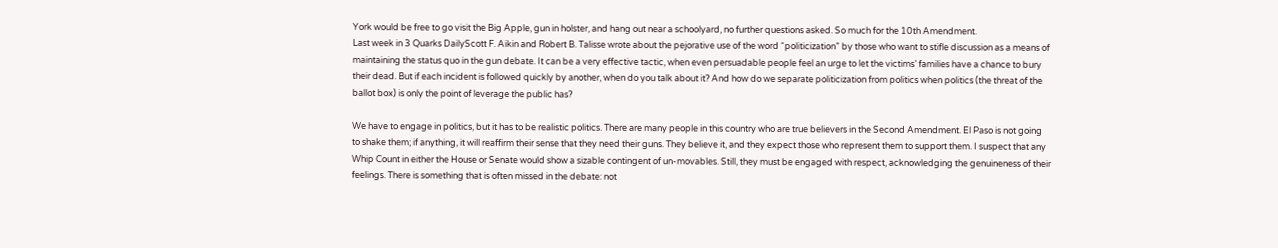York would be free to go visit the Big Apple, gun in holster, and hang out near a schoolyard, no further questions asked. So much for the 10th Amendment.
Last week in 3 Quarks DailyScott F. Aikin and Robert B. Talisse wrote about the pejorative use of the word “politicization” by those who want to stifle discussion as a means of maintaining the status quo in the gun debate. It can be a very effective tactic, when even persuadable people feel an urge to let the victims’ families have a chance to bury their dead. But if each incident is followed quickly by another, when do you talk about it? And how do we separate politicization from politics when politics (the threat of the ballot box) is only the point of leverage the public has?

We have to engage in politics, but it has to be realistic politics. There are many people in this country who are true believers in the Second Amendment. El Paso is not going to shake them; if anything, it will reaffirm their sense that they need their guns. They believe it, and they expect those who represent them to support them. I suspect that any Whip Count in either the House or Senate would show a sizable contingent of un-movables. Still, they must be engaged with respect, acknowledging the genuineness of their feelings. There is something that is often missed in the debate: not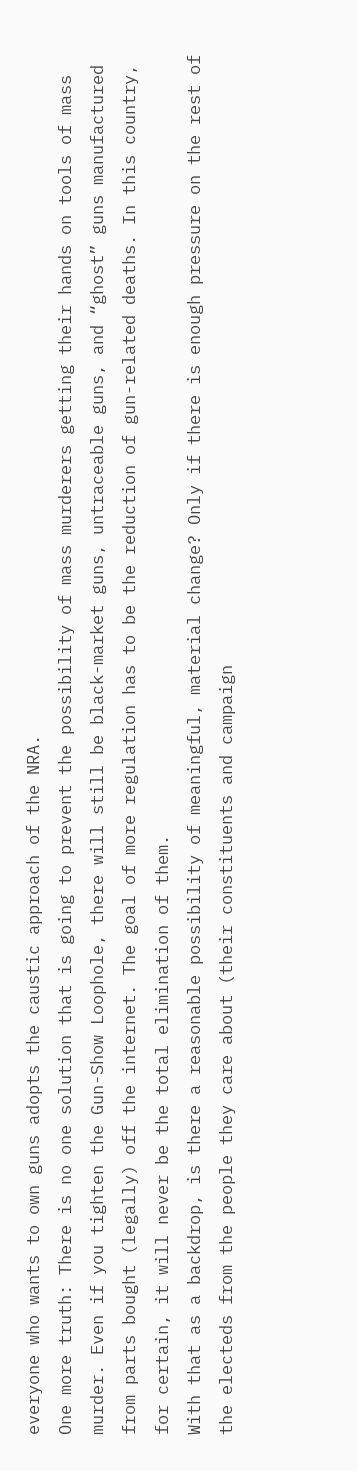everyone who wants to own guns adopts the caustic approach of the NRA.
One more truth: There is no one solution that is going to prevent the possibility of mass murderers getting their hands on tools of mass murder. Even if you tighten the Gun-Show Loophole, there will still be black-market guns, untraceable guns, and “ghost” guns manufactured from parts bought (legally) off the internet. The goal of more regulation has to be the reduction of gun-related deaths. In this country, for certain, it will never be the total elimination of them.
With that as a backdrop, is there a reasonable possibility of meaningful, material change? Only if there is enough pressure on the rest of the electeds from the people they care about (their constituents and campaign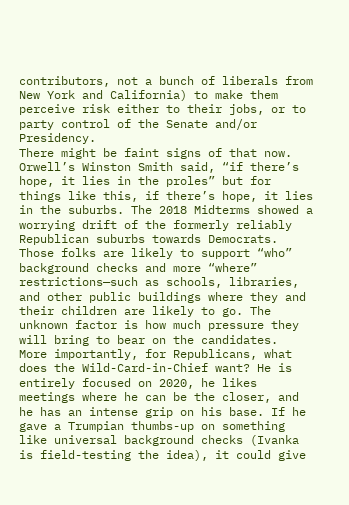contributors, not a bunch of liberals from New York and California) to make them perceive risk either to their jobs, or to party control of the Senate and/or Presidency.
There might be faint signs of that now. Orwell’s Winston Smith said, “if there’s hope, it lies in the proles” but for things like this, if there’s hope, it lies in the suburbs. The 2018 Midterms showed a worrying drift of the formerly reliably Republican suburbs towards Democrats. Those folks are likely to support “who” background checks and more “where” restrictions—such as schools, libraries, and other public buildings where they and their children are likely to go. The unknown factor is how much pressure they will bring to bear on the candidates.
More importantly, for Republicans, what does the Wild-Card-in-Chief want? He is entirely focused on 2020, he likes meetings where he can be the closer, and he has an intense grip on his base. If he gave a Trumpian thumbs-up on something like universal background checks (Ivanka is field-testing the idea), it could give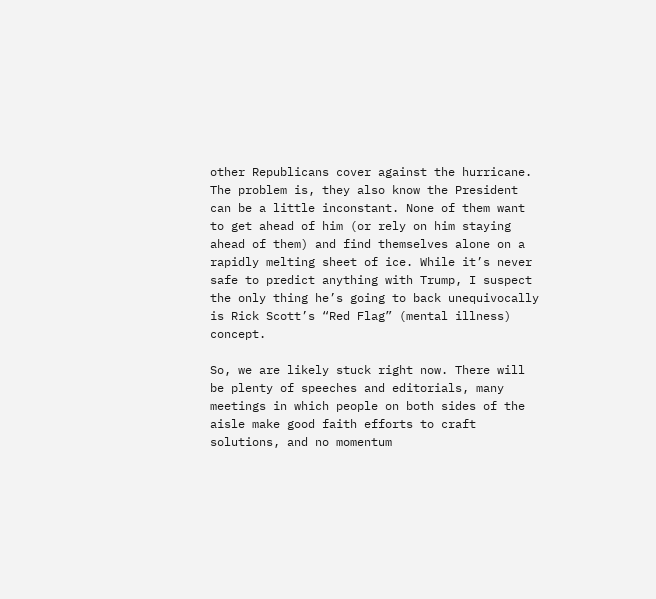other Republicans cover against the hurricane. The problem is, they also know the President can be a little inconstant. None of them want to get ahead of him (or rely on him staying ahead of them) and find themselves alone on a rapidly melting sheet of ice. While it’s never safe to predict anything with Trump, I suspect the only thing he’s going to back unequivocally is Rick Scott’s “Red Flag” (mental illness) concept.

So, we are likely stuck right now. There will be plenty of speeches and editorials, many meetings in which people on both sides of the aisle make good faith efforts to craft solutions, and no momentum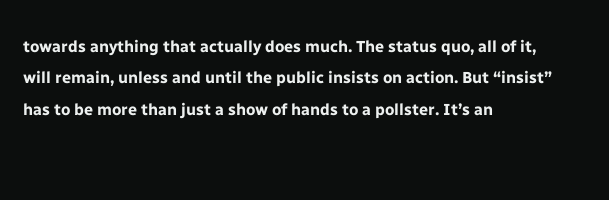towards anything that actually does much. The status quo, all of it, will remain, unless and until the public insists on action. But “insist” has to be more than just a show of hands to a pollster. It’s an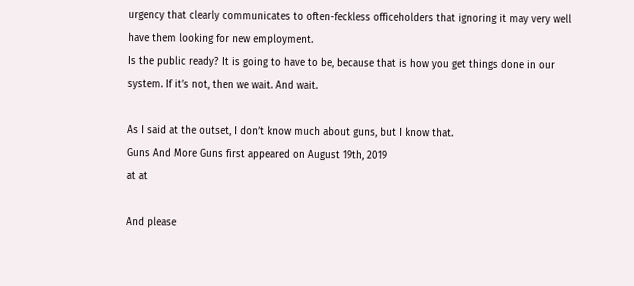urgency that clearly communicates to often-feckless officeholders that ignoring it may very well have them looking for new employment.
Is the public ready? It is going to have to be, because that is how you get things done in our system. If it’s not, then we wait. And wait.

As I said at the outset, I don’t know much about guns, but I know that.
Guns And More Guns first appeared on August 19th, 2019
at at

And please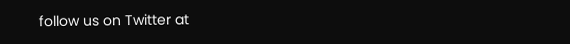follow us on Twitter at